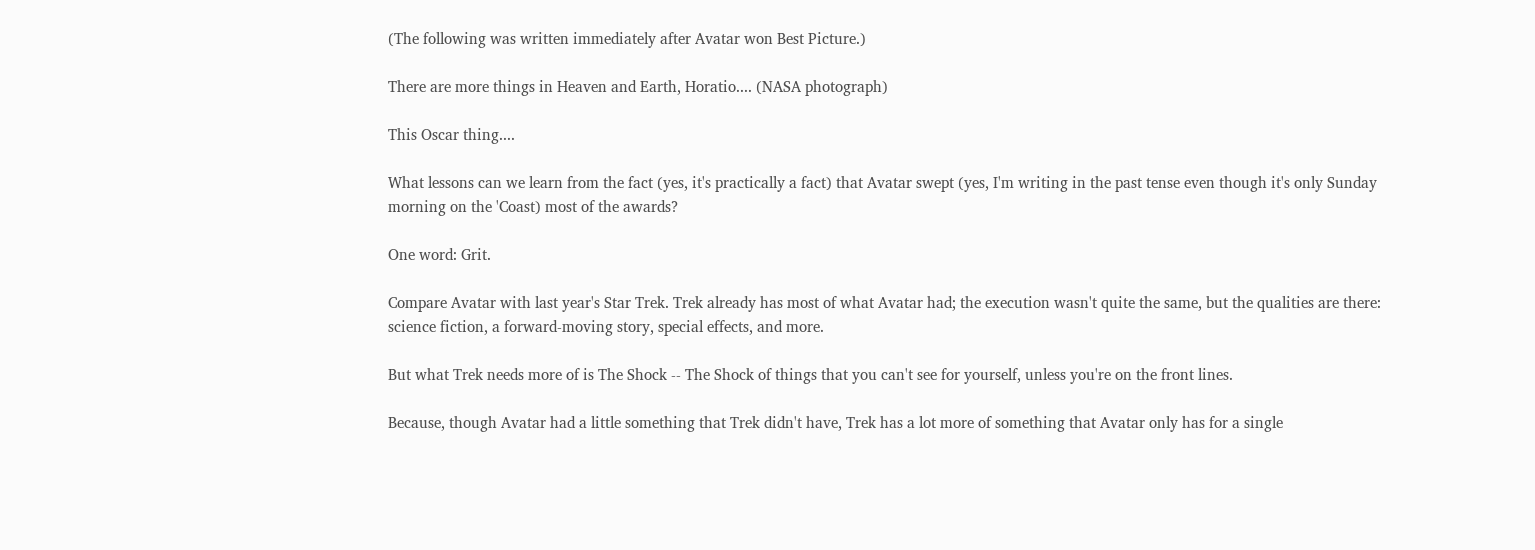(The following was written immediately after Avatar won Best Picture.)

There are more things in Heaven and Earth, Horatio.... (NASA photograph)

This Oscar thing....

What lessons can we learn from the fact (yes, it's practically a fact) that Avatar swept (yes, I'm writing in the past tense even though it's only Sunday morning on the 'Coast) most of the awards?

One word: Grit.

Compare Avatar with last year's Star Trek. Trek already has most of what Avatar had; the execution wasn't quite the same, but the qualities are there: science fiction, a forward-moving story, special effects, and more.

But what Trek needs more of is The Shock -- The Shock of things that you can't see for yourself, unless you're on the front lines.

Because, though Avatar had a little something that Trek didn't have, Trek has a lot more of something that Avatar only has for a single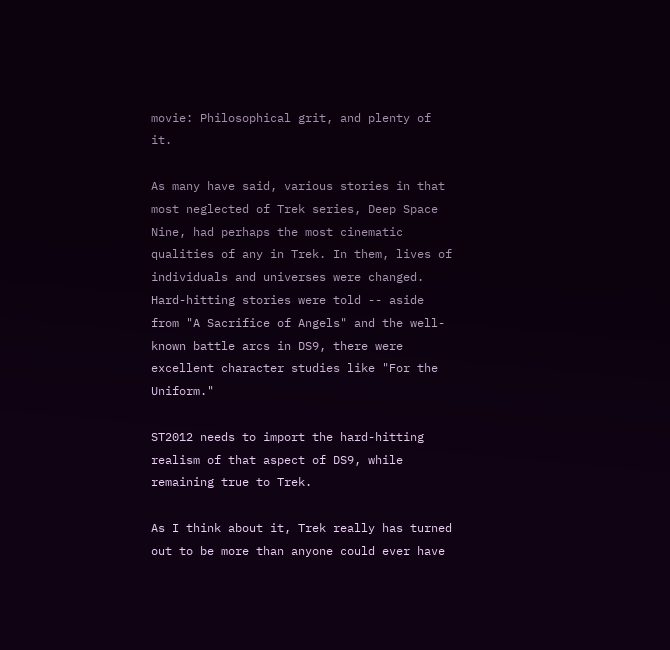movie: Philosophical grit, and plenty of it.

As many have said, various stories in that most neglected of Trek series, Deep Space Nine, had perhaps the most cinematic qualities of any in Trek. In them, lives of individuals and universes were changed. Hard-hitting stories were told -- aside from "A Sacrifice of Angels" and the well-known battle arcs in DS9, there were excellent character studies like "For the Uniform."

ST2012 needs to import the hard-hitting realism of that aspect of DS9, while remaining true to Trek.

As I think about it, Trek really has turned out to be more than anyone could ever have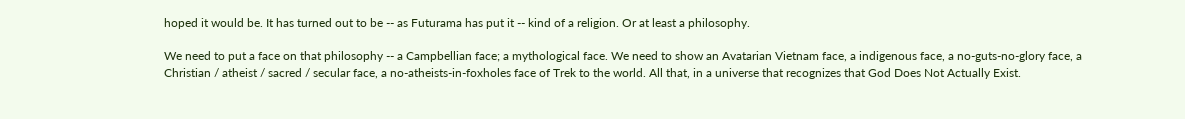hoped it would be. It has turned out to be -- as Futurama has put it -- kind of a religion. Or at least a philosophy.

We need to put a face on that philosophy -- a Campbellian face; a mythological face. We need to show an Avatarian Vietnam face, a indigenous face, a no-guts-no-glory face, a Christian / atheist / sacred / secular face, a no-atheists-in-foxholes face of Trek to the world. All that, in a universe that recognizes that God Does Not Actually Exist.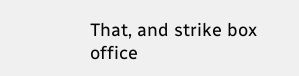That, and strike box office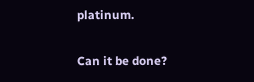platinum.

Can it be done?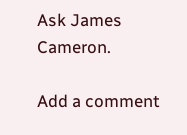Ask James Cameron.

Add a comment